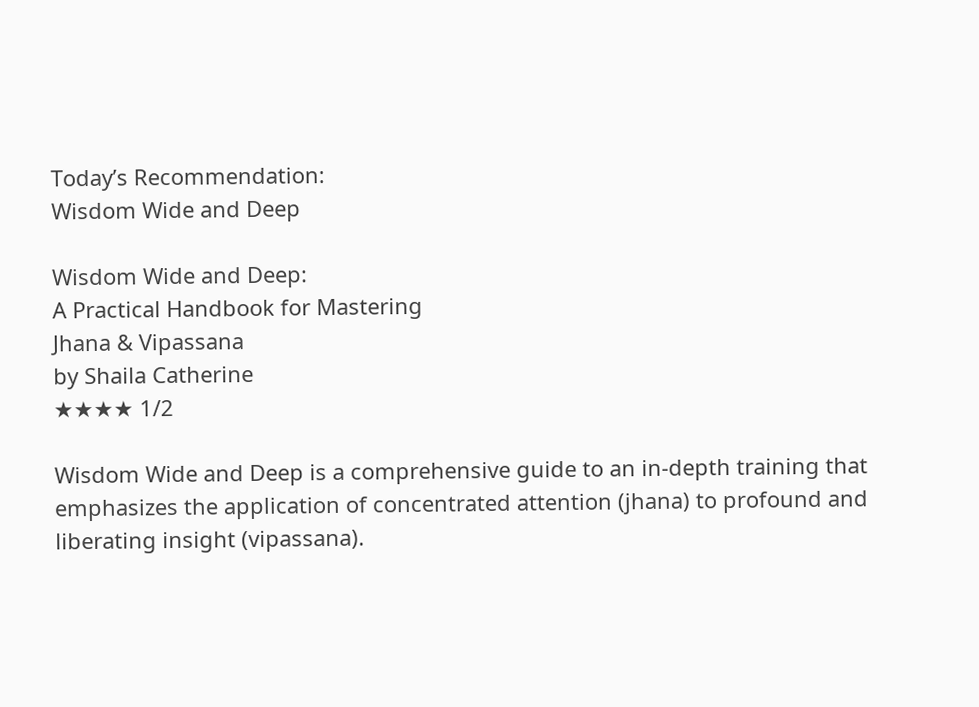Today’s Recommendation:
Wisdom Wide and Deep

Wisdom Wide and Deep:
A Practical Handbook for Mastering
Jhana & Vipassana
by Shaila Catherine
★★★★ 1/2

Wisdom Wide and Deep is a comprehensive guide to an in-depth training that emphasizes the application of concentrated attention (jhana) to profound and liberating insight (vipassana).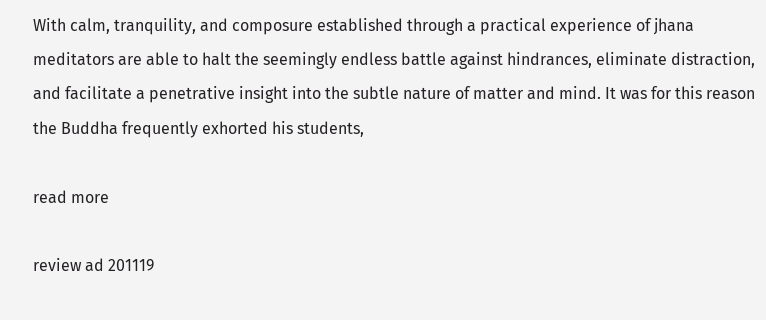With calm, tranquility, and composure established through a practical experience of jhana meditators are able to halt the seemingly endless battle against hindrances, eliminate distraction, and facilitate a penetrative insight into the subtle nature of matter and mind. It was for this reason the Buddha frequently exhorted his students,

read more

review ad 201119